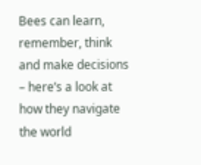Bees can learn, remember, think and make decisions – here’s a look at how they navigate the world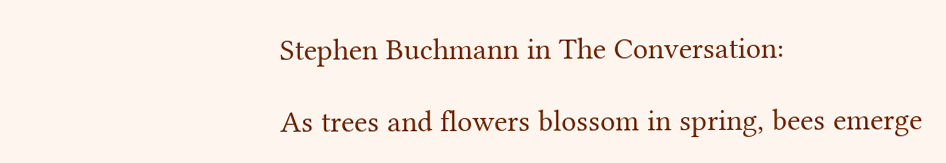Stephen Buchmann in The Conversation:

As trees and flowers blossom in spring, bees emerge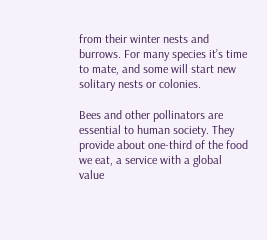from their winter nests and burrows. For many species it’s time to mate, and some will start new solitary nests or colonies.

Bees and other pollinators are essential to human society. They provide about one-third of the food we eat, a service with a global value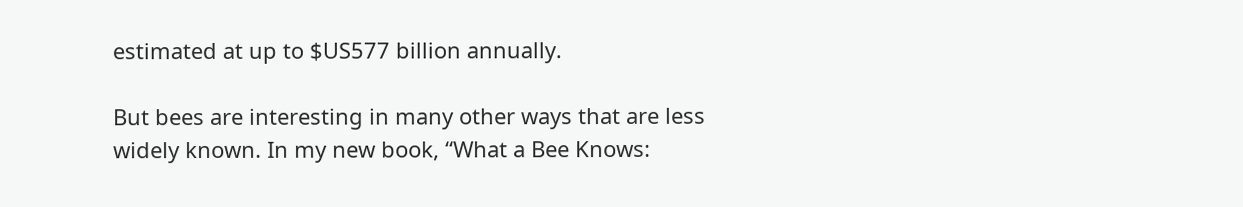estimated at up to $US577 billion annually.

But bees are interesting in many other ways that are less widely known. In my new book, “What a Bee Knows: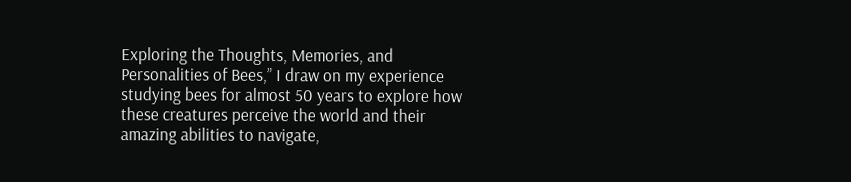Exploring the Thoughts, Memories, and Personalities of Bees,” I draw on my experience studying bees for almost 50 years to explore how these creatures perceive the world and their amazing abilities to navigate,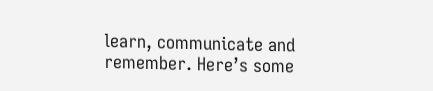learn, communicate and remember. Here’s some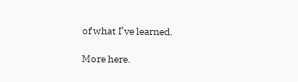of what I’ve learned.

More here.